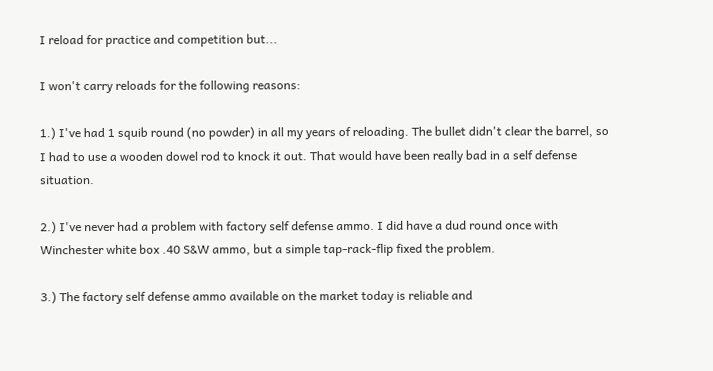I reload for practice and competition but...

I won't carry reloads for the following reasons:

1.) I've had 1 squib round (no powder) in all my years of reloading. The bullet didn't clear the barrel, so I had to use a wooden dowel rod to knock it out. That would have been really bad in a self defense situation.

2.) I've never had a problem with factory self defense ammo. I did have a dud round once with Winchester white box .40 S&W ammo, but a simple tap-rack-flip fixed the problem.

3.) The factory self defense ammo available on the market today is reliable and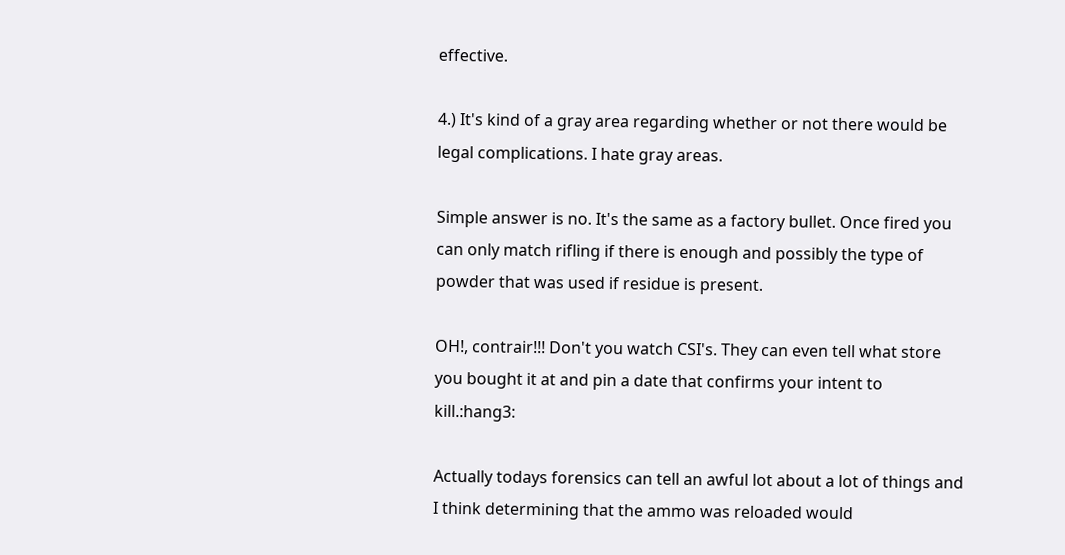effective.

4.) It's kind of a gray area regarding whether or not there would be legal complications. I hate gray areas.

Simple answer is no. It's the same as a factory bullet. Once fired you can only match rifling if there is enough and possibly the type of powder that was used if residue is present.

OH!, contrair!!! Don't you watch CSI's. They can even tell what store you bought it at and pin a date that confirms your intent to kill.:hang3:

Actually todays forensics can tell an awful lot about a lot of things and I think determining that the ammo was reloaded would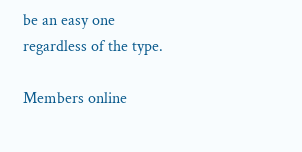be an easy one regardless of the type.

Members online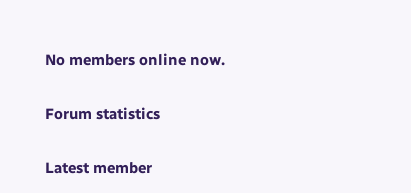No members online now.

Forum statistics

Latest member